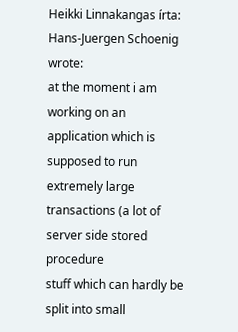Heikki Linnakangas írta:
Hans-Juergen Schoenig wrote:
at the moment i am working on an application which is supposed to run
extremely large transactions (a lot of server side stored procedure
stuff which can hardly be split into small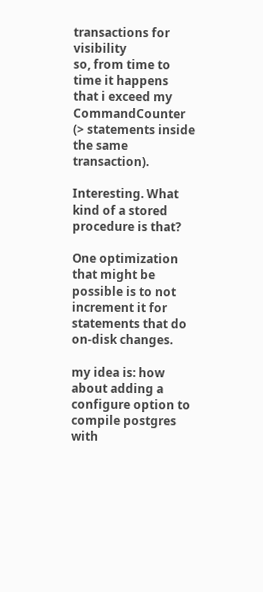transactions for visibility
so, from time to time it happens that i exceed my CommandCounter (> statements inside the same transaction).

Interesting. What kind of a stored procedure is that?

One optimization that might be possible is to not increment it for
statements that do on-disk changes.

my idea is: how about adding a configure option to compile postgres with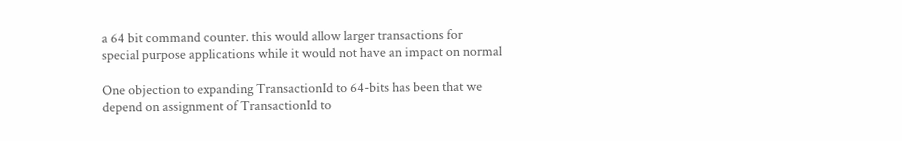a 64 bit command counter. this would allow larger transactions for
special purpose applications while it would not have an impact on normal

One objection to expanding TransactionId to 64-bits has been that we
depend on assignment of TransactionId to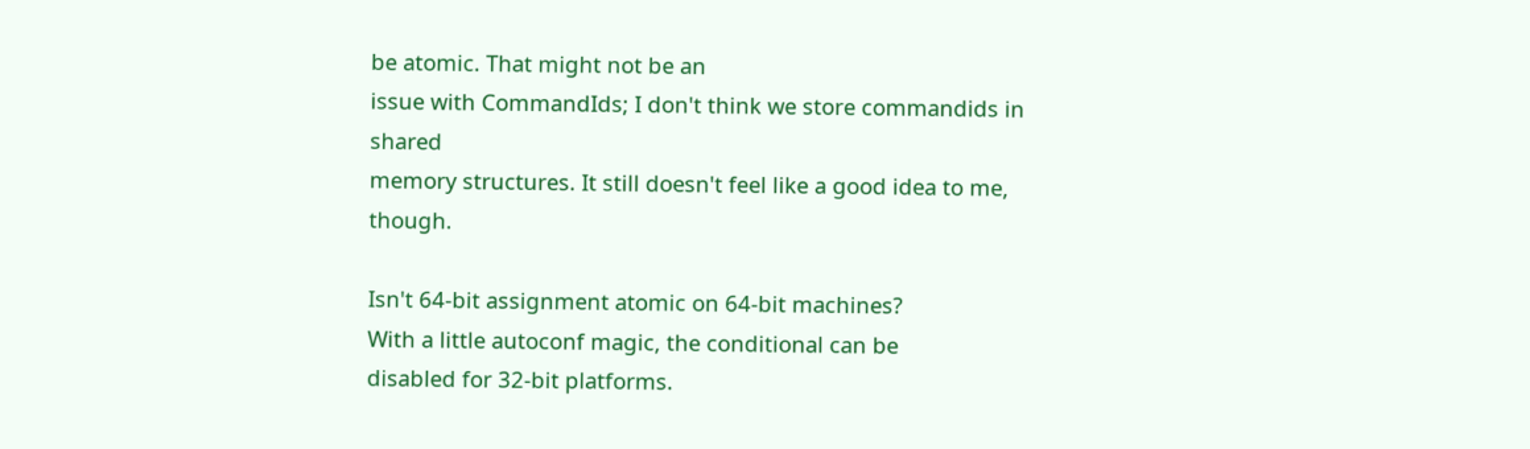be atomic. That might not be an
issue with CommandIds; I don't think we store commandids in shared
memory structures. It still doesn't feel like a good idea to me, though.

Isn't 64-bit assignment atomic on 64-bit machines?
With a little autoconf magic, the conditional can be
disabled for 32-bit platforms.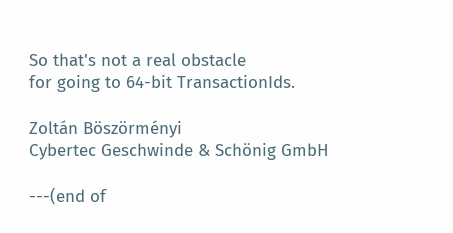So that's not a real obstacle
for going to 64-bit TransactionIds.

Zoltán Böszörményi
Cybertec Geschwinde & Schönig GmbH

---(end of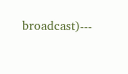broadcast)---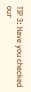TIP 3: Have you checked our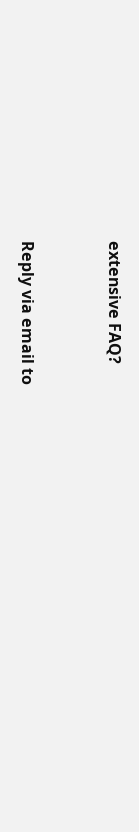extensive FAQ?


Reply via email to